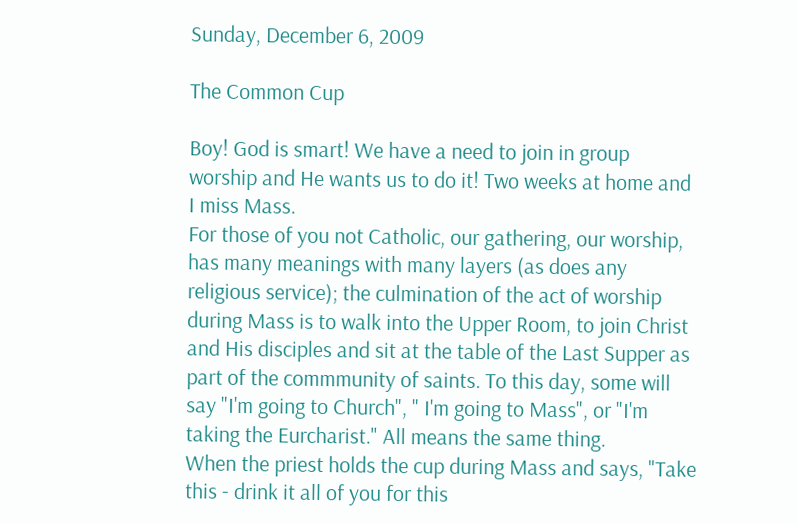Sunday, December 6, 2009

The Common Cup

Boy! God is smart! We have a need to join in group worship and He wants us to do it! Two weeks at home and I miss Mass.
For those of you not Catholic, our gathering, our worship, has many meanings with many layers (as does any religious service); the culmination of the act of worship during Mass is to walk into the Upper Room, to join Christ and His disciples and sit at the table of the Last Supper as part of the commmunity of saints. To this day, some will say "I'm going to Church", " I'm going to Mass", or "I'm taking the Eurcharist." All means the same thing.
When the priest holds the cup during Mass and says, "Take this - drink it all of you for this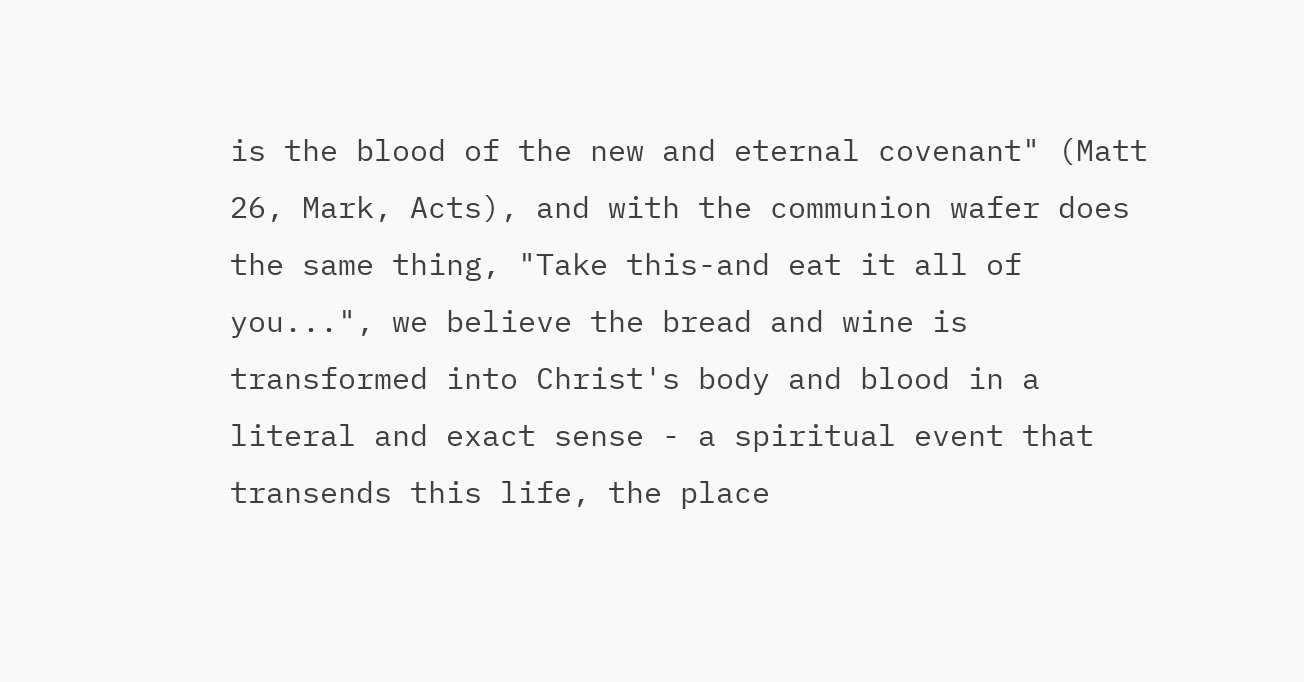is the blood of the new and eternal covenant" (Matt 26, Mark, Acts), and with the communion wafer does the same thing, "Take this-and eat it all of you...", we believe the bread and wine is transformed into Christ's body and blood in a literal and exact sense - a spiritual event that transends this life, the place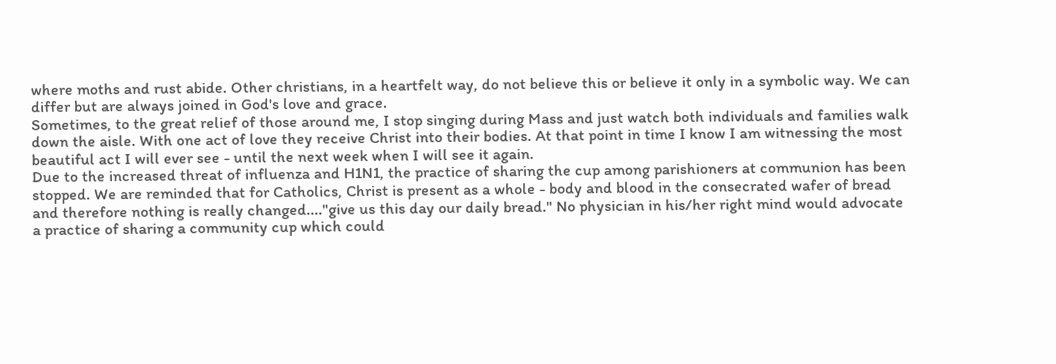where moths and rust abide. Other christians, in a heartfelt way, do not believe this or believe it only in a symbolic way. We can differ but are always joined in God's love and grace.
Sometimes, to the great relief of those around me, I stop singing during Mass and just watch both individuals and families walk down the aisle. With one act of love they receive Christ into their bodies. At that point in time I know I am witnessing the most beautiful act I will ever see - until the next week when I will see it again.
Due to the increased threat of influenza and H1N1, the practice of sharing the cup among parishioners at communion has been stopped. We are reminded that for Catholics, Christ is present as a whole - body and blood in the consecrated wafer of bread and therefore nothing is really changed...."give us this day our daily bread." No physician in his/her right mind would advocate a practice of sharing a community cup which could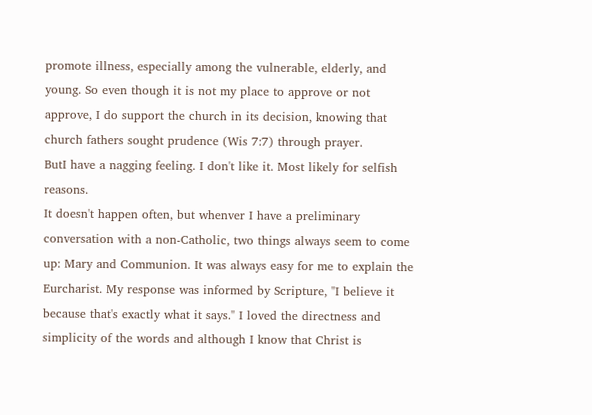promote illness, especially among the vulnerable, elderly, and young. So even though it is not my place to approve or not approve, I do support the church in its decision, knowing that church fathers sought prudence (Wis 7:7) through prayer.
ButI have a nagging feeling. I don't like it. Most likely for selfish reasons.
It doesn't happen often, but whenver I have a preliminary conversation with a non-Catholic, two things always seem to come up: Mary and Communion. It was always easy for me to explain the Eurcharist. My response was informed by Scripture, "I believe it because that's exactly what it says." I loved the directness and simplicity of the words and although I know that Christ is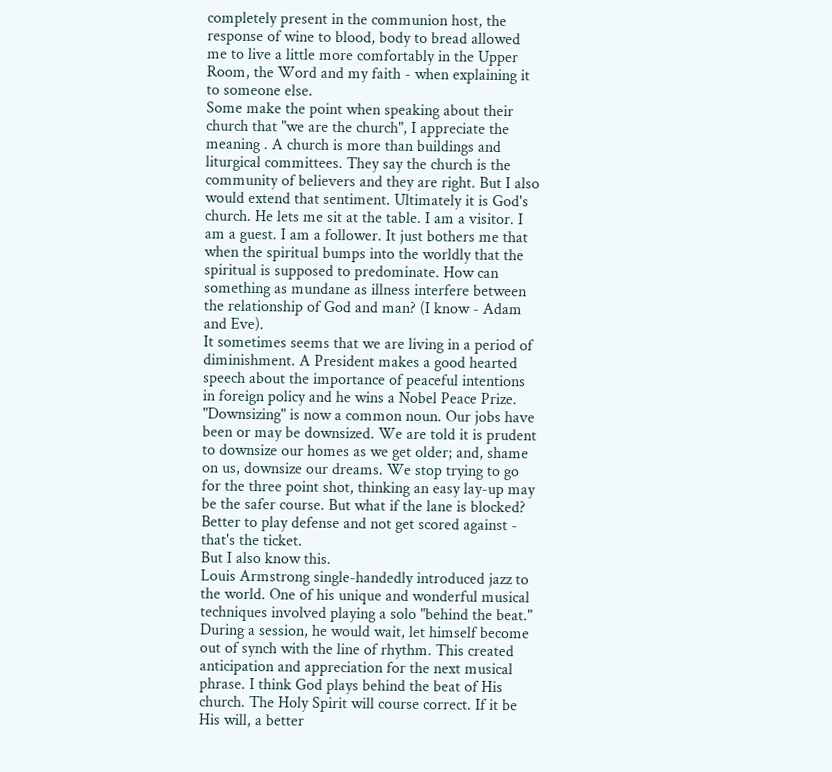completely present in the communion host, the response of wine to blood, body to bread allowed me to live a little more comfortably in the Upper Room, the Word and my faith - when explaining it to someone else.
Some make the point when speaking about their church that "we are the church", I appreciate the meaning . A church is more than buildings and liturgical committees. They say the church is the community of believers and they are right. But I also would extend that sentiment. Ultimately it is God's church. He lets me sit at the table. I am a visitor. I am a guest. I am a follower. It just bothers me that when the spiritual bumps into the worldly that the spiritual is supposed to predominate. How can something as mundane as illness interfere between the relationship of God and man? (I know - Adam and Eve).
It sometimes seems that we are living in a period of diminishment. A President makes a good hearted speech about the importance of peaceful intentions in foreign policy and he wins a Nobel Peace Prize. "Downsizing" is now a common noun. Our jobs have been or may be downsized. We are told it is prudent to downsize our homes as we get older; and, shame on us, downsize our dreams. We stop trying to go for the three point shot, thinking an easy lay-up may be the safer course. But what if the lane is blocked? Better to play defense and not get scored against - that's the ticket.
But I also know this.
Louis Armstrong single-handedly introduced jazz to the world. One of his unique and wonderful musical techniques involved playing a solo "behind the beat." During a session, he would wait, let himself become out of synch with the line of rhythm. This created anticipation and appreciation for the next musical phrase. I think God plays behind the beat of His church. The Holy Spirit will course correct. If it be His will, a better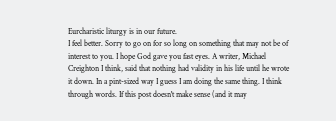Eurcharistic liturgy is in our future.
I feel better. Sorry to go on for so long on something that may not be of interest to you. I hope God gave you fast eyes. A writer, Michael Creighton I think, said that nothing had validity in his life until he wrote it down. In a pint-sized way I guess I am doing the same thing. I think through words. If this post doesn't make sense (and it may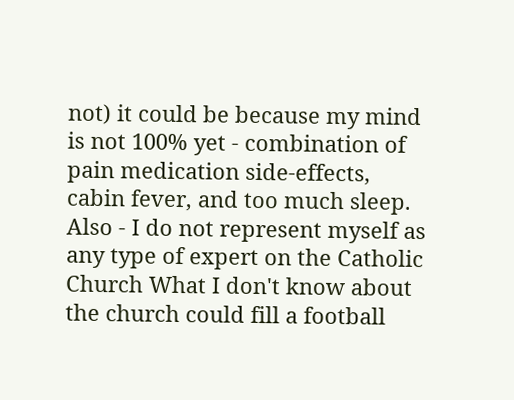not) it could be because my mind is not 100% yet - combination of pain medication side-effects, cabin fever, and too much sleep.
Also - I do not represent myself as any type of expert on the Catholic Church What I don't know about the church could fill a football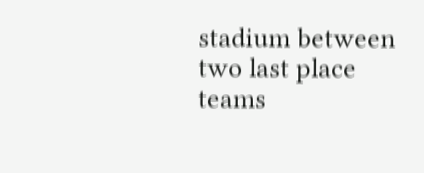stadium between two last place teams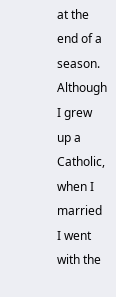at the end of a season. Although I grew up a Catholic, when I married I went with the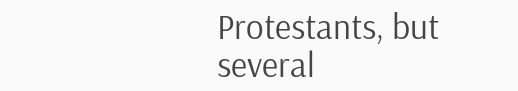Protestants, but several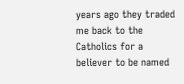years ago they traded me back to the Catholics for a believer to be named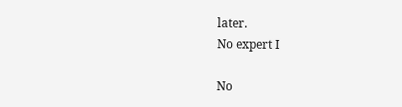later.
No expert I

No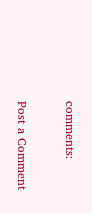comments:

Post a Comment